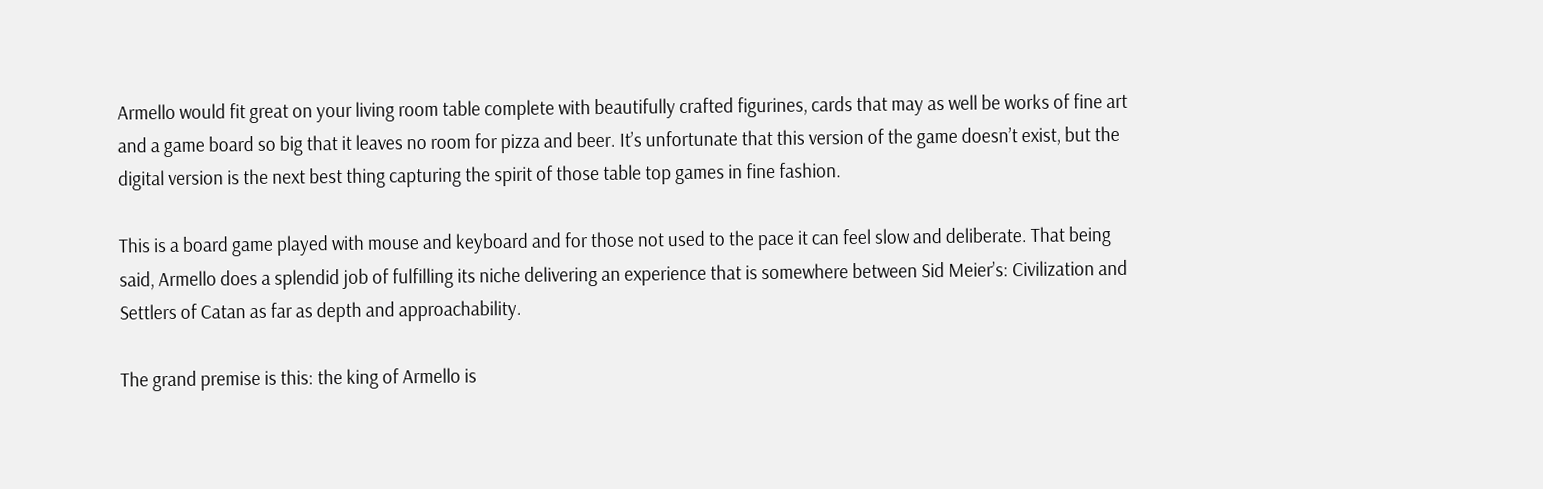Armello would fit great on your living room table complete with beautifully crafted figurines, cards that may as well be works of fine art and a game board so big that it leaves no room for pizza and beer. It’s unfortunate that this version of the game doesn’t exist, but the digital version is the next best thing capturing the spirit of those table top games in fine fashion.

This is a board game played with mouse and keyboard and for those not used to the pace it can feel slow and deliberate. That being said, Armello does a splendid job of fulfilling its niche delivering an experience that is somewhere between Sid Meier’s: Civilization and Settlers of Catan as far as depth and approachability.

The grand premise is this: the king of Armello is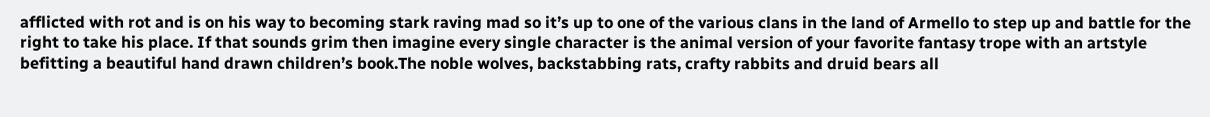afflicted with rot and is on his way to becoming stark raving mad so it’s up to one of the various clans in the land of Armello to step up and battle for the right to take his place. If that sounds grim then imagine every single character is the animal version of your favorite fantasy trope with an artstyle befitting a beautiful hand drawn children’s book.The noble wolves, backstabbing rats, crafty rabbits and druid bears all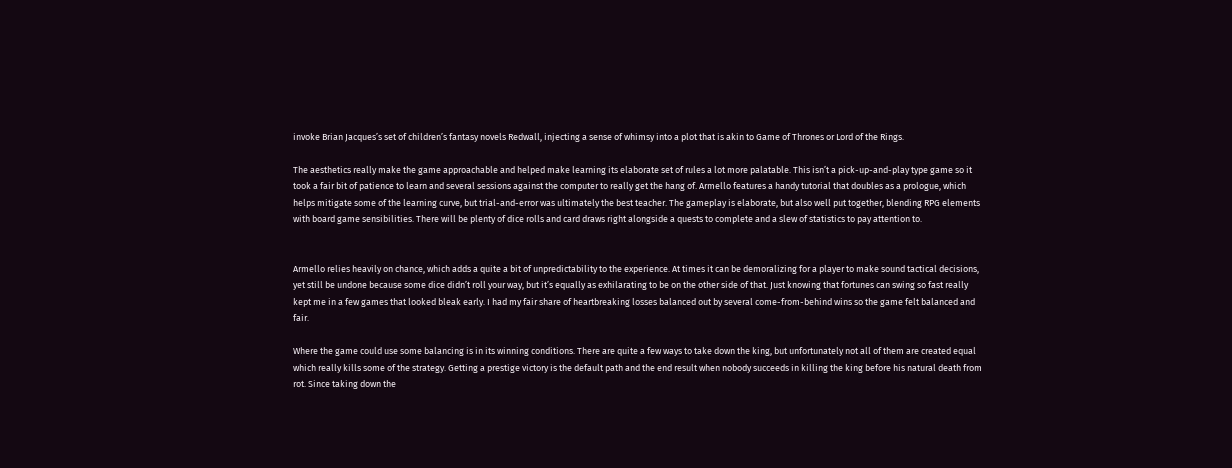invoke Brian Jacques’s set of children’s fantasy novels Redwall, injecting a sense of whimsy into a plot that is akin to Game of Thrones or Lord of the Rings.

The aesthetics really make the game approachable and helped make learning its elaborate set of rules a lot more palatable. This isn’t a pick-up-and-play type game so it took a fair bit of patience to learn and several sessions against the computer to really get the hang of. Armello features a handy tutorial that doubles as a prologue, which helps mitigate some of the learning curve, but trial-and-error was ultimately the best teacher. The gameplay is elaborate, but also well put together, blending RPG elements with board game sensibilities. There will be plenty of dice rolls and card draws right alongside a quests to complete and a slew of statistics to pay attention to.


Armello relies heavily on chance, which adds a quite a bit of unpredictability to the experience. At times it can be demoralizing for a player to make sound tactical decisions, yet still be undone because some dice didn’t roll your way, but it’s equally as exhilarating to be on the other side of that. Just knowing that fortunes can swing so fast really kept me in a few games that looked bleak early. I had my fair share of heartbreaking losses balanced out by several come-from-behind wins so the game felt balanced and fair.

Where the game could use some balancing is in its winning conditions. There are quite a few ways to take down the king, but unfortunately not all of them are created equal which really kills some of the strategy. Getting a prestige victory is the default path and the end result when nobody succeeds in killing the king before his natural death from rot. Since taking down the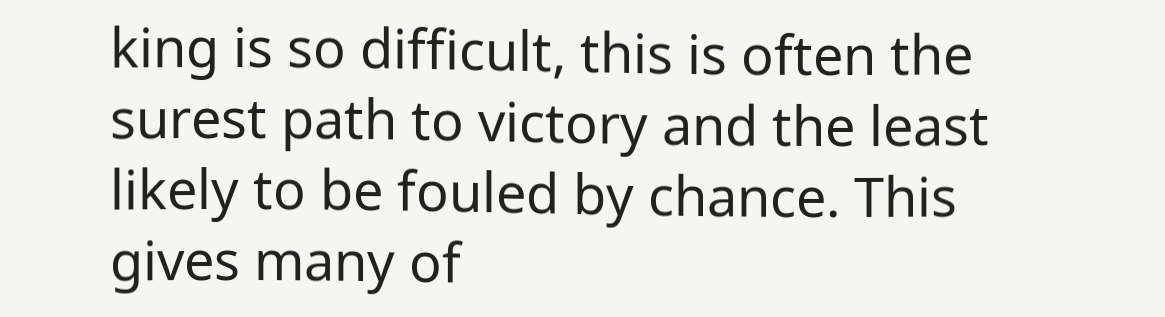king is so difficult, this is often the surest path to victory and the least likely to be fouled by chance. This gives many of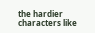the hardier characters like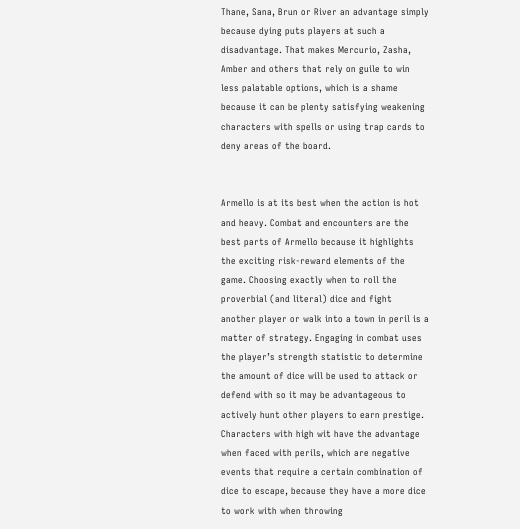Thane, Sana, Brun or River an advantage simply because dying puts players at such a disadvantage. That makes Mercurio, Zasha, Amber and others that rely on guile to win less palatable options, which is a shame because it can be plenty satisfying weakening characters with spells or using trap cards to deny areas of the board.


Armello is at its best when the action is hot and heavy. Combat and encounters are the best parts of Armello because it highlights the exciting risk-reward elements of the game. Choosing exactly when to roll the proverbial (and literal) dice and fight another player or walk into a town in peril is a matter of strategy. Engaging in combat uses the player’s strength statistic to determine the amount of dice will be used to attack or defend with so it may be advantageous to actively hunt other players to earn prestige. Characters with high wit have the advantage when faced with perils, which are negative events that require a certain combination of dice to escape, because they have a more dice to work with when throwing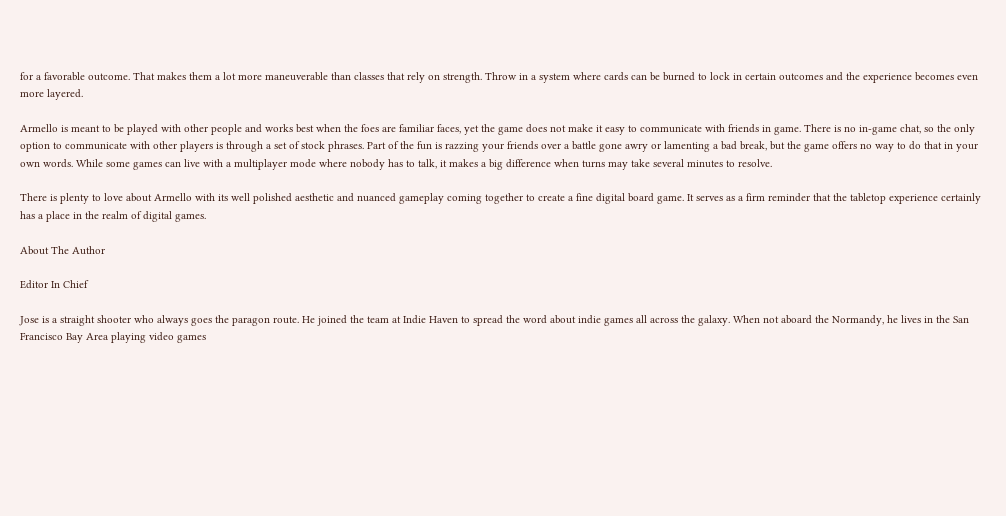for a favorable outcome. That makes them a lot more maneuverable than classes that rely on strength. Throw in a system where cards can be burned to lock in certain outcomes and the experience becomes even more layered.

Armello is meant to be played with other people and works best when the foes are familiar faces, yet the game does not make it easy to communicate with friends in game. There is no in-game chat, so the only option to communicate with other players is through a set of stock phrases. Part of the fun is razzing your friends over a battle gone awry or lamenting a bad break, but the game offers no way to do that in your own words. While some games can live with a multiplayer mode where nobody has to talk, it makes a big difference when turns may take several minutes to resolve.

There is plenty to love about Armello with its well polished aesthetic and nuanced gameplay coming together to create a fine digital board game. It serves as a firm reminder that the tabletop experience certainly has a place in the realm of digital games.

About The Author

Editor In Chief

Jose is a straight shooter who always goes the paragon route. He joined the team at Indie Haven to spread the word about indie games all across the galaxy. When not aboard the Normandy, he lives in the San Francisco Bay Area playing video games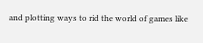and plotting ways to rid the world of games like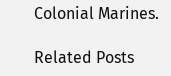Colonial Marines.

Related Posts